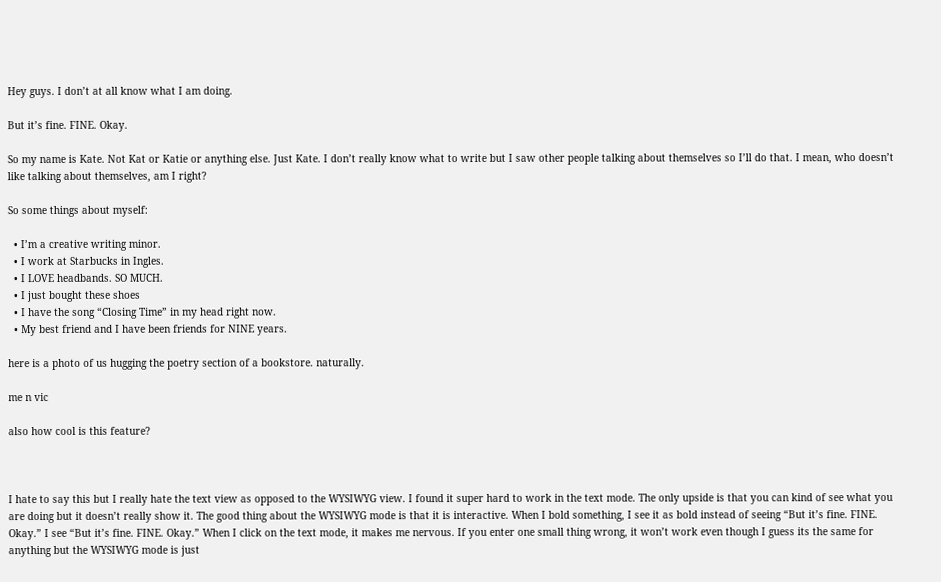Hey guys. I don’t at all know what I am doing.

But it’s fine. FINE. Okay.

So my name is Kate. Not Kat or Katie or anything else. Just Kate. I don’t really know what to write but I saw other people talking about themselves so I’ll do that. I mean, who doesn’t like talking about themselves, am I right?

So some things about myself:

  • I’m a creative writing minor.
  • I work at Starbucks in Ingles.
  • I LOVE headbands. SO MUCH.
  • I just bought these shoes
  • I have the song “Closing Time” in my head right now.
  • My best friend and I have been friends for NINE years.

here is a photo of us hugging the poetry section of a bookstore. naturally.

me n vic

also how cool is this feature?



I hate to say this but I really hate the text view as opposed to the WYSIWYG view. I found it super hard to work in the text mode. The only upside is that you can kind of see what you are doing but it doesn’t really show it. The good thing about the WYSIWYG mode is that it is interactive. When I bold something, I see it as bold instead of seeing “But it’s fine. FINE. Okay.” I see “But it’s fine. FINE. Okay.” When I click on the text mode, it makes me nervous. If you enter one small thing wrong, it won’t work even though I guess its the same for anything but the WYSIWYG mode is just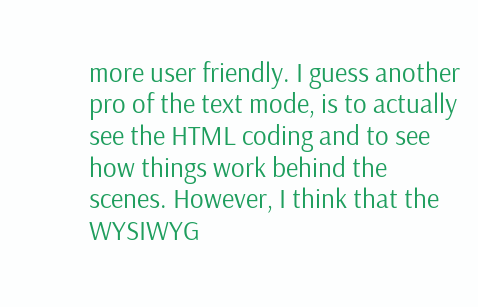more user friendly. I guess another pro of the text mode, is to actually see the HTML coding and to see how things work behind the scenes. However, I think that the WYSIWYG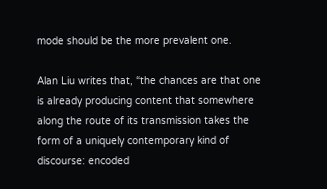mode should be the more prevalent one.

Alan Liu writes that, “the chances are that one is already producing content that somewhere along the route of its transmission takes the form of a uniquely contemporary kind of discourse: encoded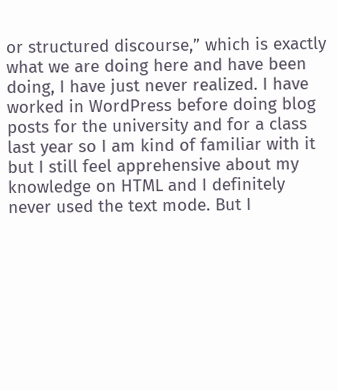or structured discourse,” which is exactly what we are doing here and have been doing, I have just never realized. I have worked in WordPress before doing blog posts for the university and for a class last year so I am kind of familiar with it but I still feel apprehensive about my knowledge on HTML and I definitely never used the text mode. But I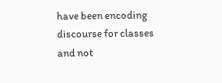have been encoding discourse for classes and not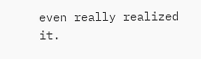even really realized it.